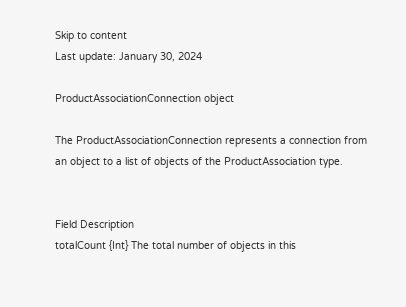Skip to content
Last update: January 30, 2024

ProductAssociationConnection object

The ProductAssociationConnection represents a connection from an object to a list of objects of the ProductAssociation type.


Field Description
totalCount {Int} The total number of objects in this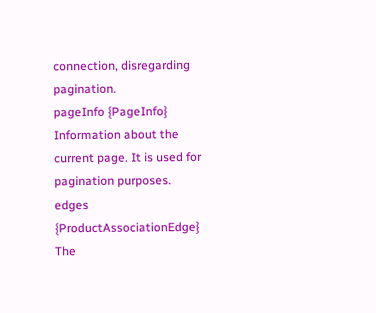connection, disregarding pagination.
pageInfo {PageInfo} Information about the current page. It is used for pagination purposes.
edges {ProductAssociationEdge} The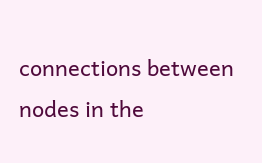connections between nodes in the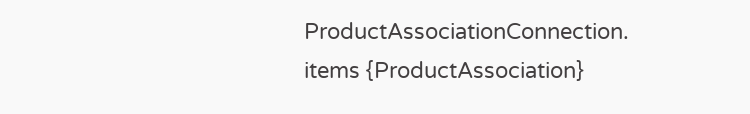ProductAssociationConnection.
items {ProductAssociation}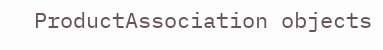ProductAssociation objects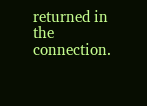returned in the connection.